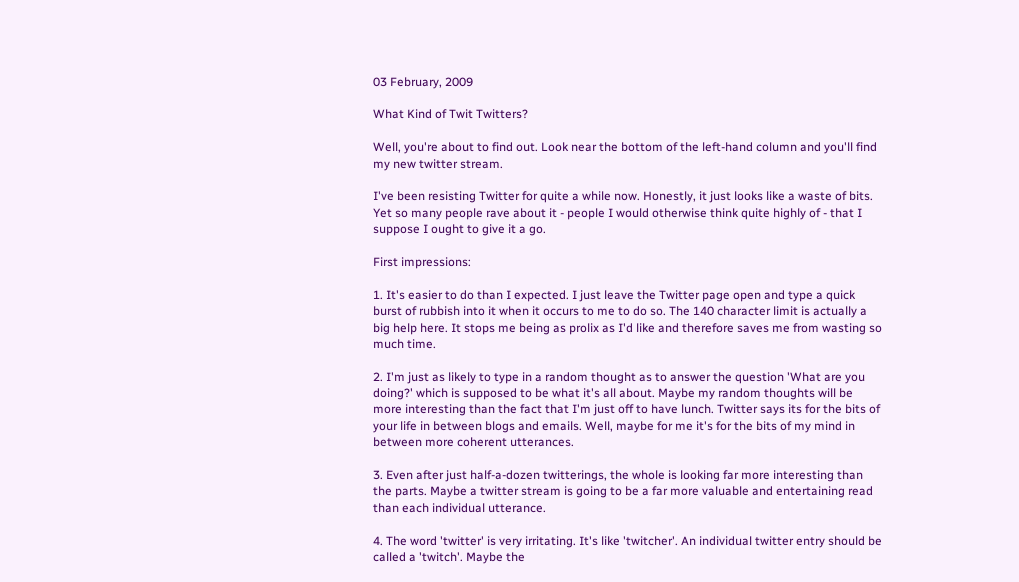03 February, 2009

What Kind of Twit Twitters?

Well, you're about to find out. Look near the bottom of the left-hand column and you'll find my new twitter stream.

I've been resisting Twitter for quite a while now. Honestly, it just looks like a waste of bits. Yet so many people rave about it - people I would otherwise think quite highly of - that I suppose I ought to give it a go.

First impressions:

1. It's easier to do than I expected. I just leave the Twitter page open and type a quick burst of rubbish into it when it occurs to me to do so. The 140 character limit is actually a big help here. It stops me being as prolix as I'd like and therefore saves me from wasting so much time.

2. I'm just as likely to type in a random thought as to answer the question 'What are you doing?' which is supposed to be what it's all about. Maybe my random thoughts will be more interesting than the fact that I'm just off to have lunch. Twitter says its for the bits of your life in between blogs and emails. Well, maybe for me it's for the bits of my mind in between more coherent utterances.

3. Even after just half-a-dozen twitterings, the whole is looking far more interesting than the parts. Maybe a twitter stream is going to be a far more valuable and entertaining read than each individual utterance.

4. The word 'twitter' is very irritating. It's like 'twitcher'. An individual twitter entry should be called a 'twitch'. Maybe the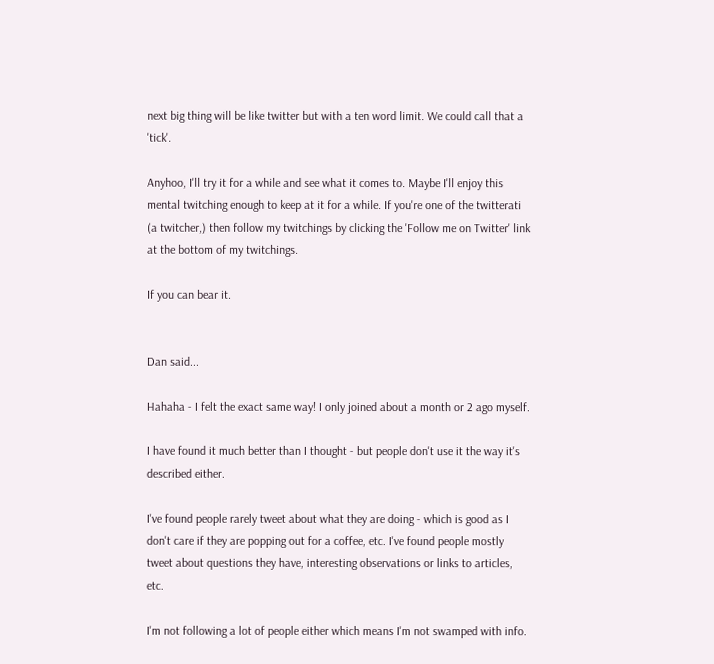next big thing will be like twitter but with a ten word limit. We could call that a 'tick'.

Anyhoo, I'll try it for a while and see what it comes to. Maybe I'll enjoy this mental twitching enough to keep at it for a while. If you're one of the twitterati (a twitcher,) then follow my twitchings by clicking the 'Follow me on Twitter' link at the bottom of my twitchings.

If you can bear it.


Dan said...

Hahaha - I felt the exact same way! I only joined about a month or 2 ago myself.

I have found it much better than I thought - but people don't use it the way it's described either.

I've found people rarely tweet about what they are doing - which is good as I don't care if they are popping out for a coffee, etc. I've found people mostly tweet about questions they have, interesting observations or links to articles, etc.

I'm not following a lot of people either which means I'm not swamped with info.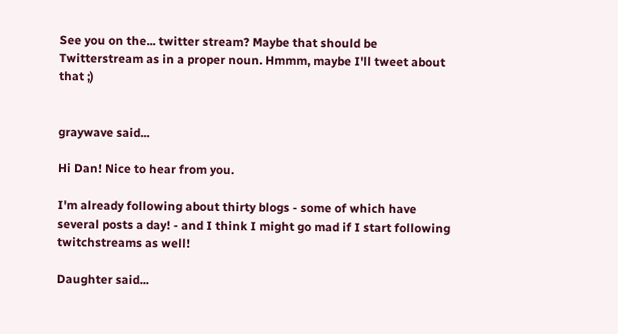See you on the... twitter stream? Maybe that should be Twitterstream as in a proper noun. Hmmm, maybe I'll tweet about that ;)


graywave said...

Hi Dan! Nice to hear from you.

I'm already following about thirty blogs - some of which have several posts a day! - and I think I might go mad if I start following twitchstreams as well!

Daughter said...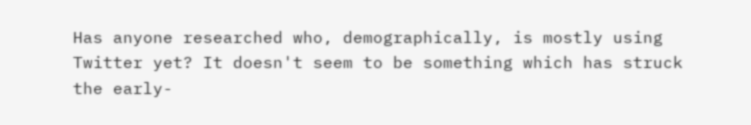Has anyone researched who, demographically, is mostly using Twitter yet? It doesn't seem to be something which has struck the early-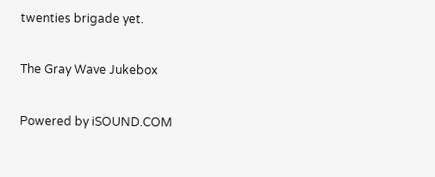twenties brigade yet.

The Gray Wave Jukebox

Powered by iSOUND.COM